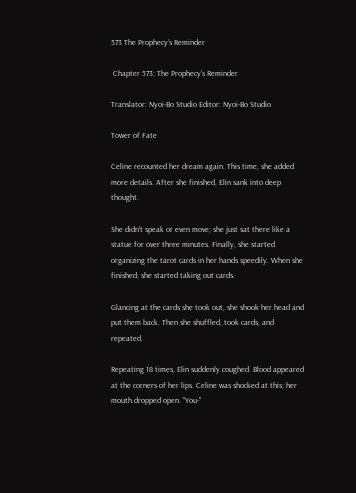573 The Prophecy’s Reminder

 Chapter 573: The Prophecy's Reminder

Translator: Nyoi-Bo Studio Editor: Nyoi-Bo Studio

Tower of Fate

Celine recounted her dream again. This time, she added more details. After she finished, Elin sank into deep thought.

She didn't speak or even move; she just sat there like a statue for over three minutes. Finally, she started organizing the tarot cards in her hands speedily. When she finished, she started taking out cards.

Glancing at the cards she took out, she shook her head and put them back. Then she shuffled, took cards, and repeated.

Repeating 18 times, Elin suddenly coughed. Blood appeared at the corners of her lips. Celine was shocked at this; her mouth dropped open. "You-"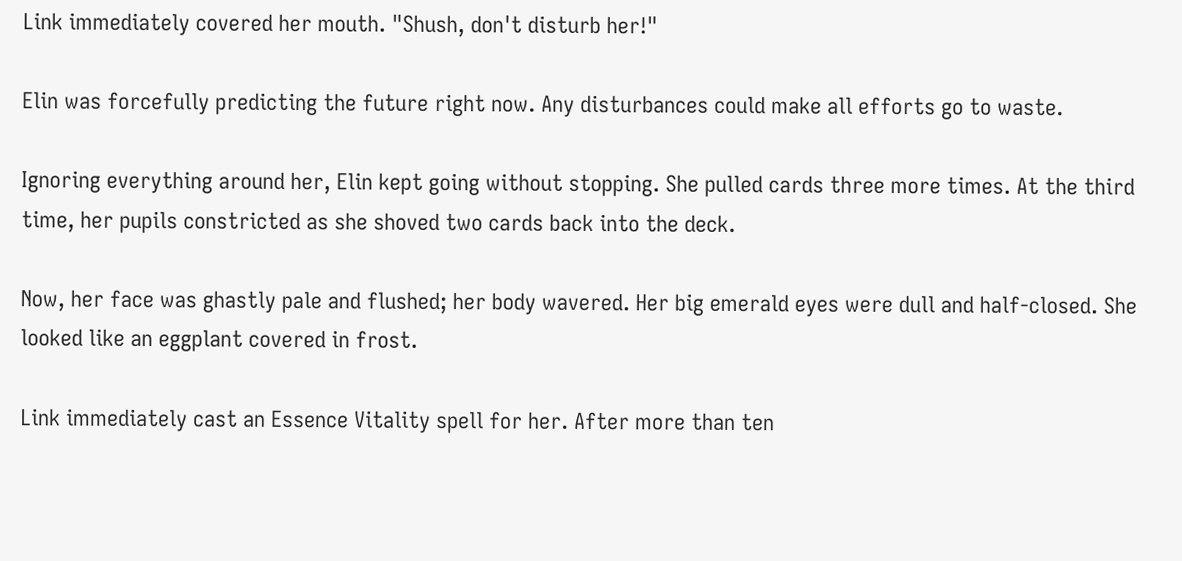Link immediately covered her mouth. "Shush, don't disturb her!"

Elin was forcefully predicting the future right now. Any disturbances could make all efforts go to waste.

Ignoring everything around her, Elin kept going without stopping. She pulled cards three more times. At the third time, her pupils constricted as she shoved two cards back into the deck.

Now, her face was ghastly pale and flushed; her body wavered. Her big emerald eyes were dull and half-closed. She looked like an eggplant covered in frost.

Link immediately cast an Essence Vitality spell for her. After more than ten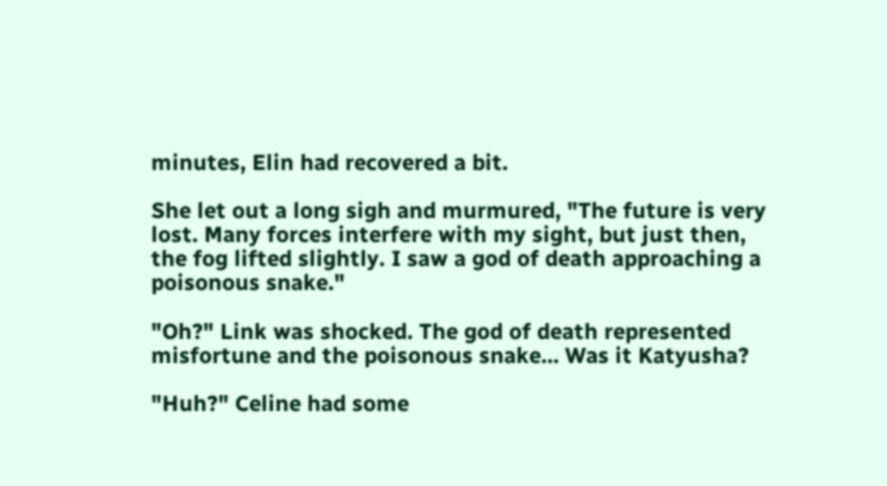minutes, Elin had recovered a bit.

She let out a long sigh and murmured, "The future is very lost. Many forces interfere with my sight, but just then, the fog lifted slightly. I saw a god of death approaching a poisonous snake."

"Oh?" Link was shocked. The god of death represented misfortune and the poisonous snake... Was it Katyusha?

"Huh?" Celine had some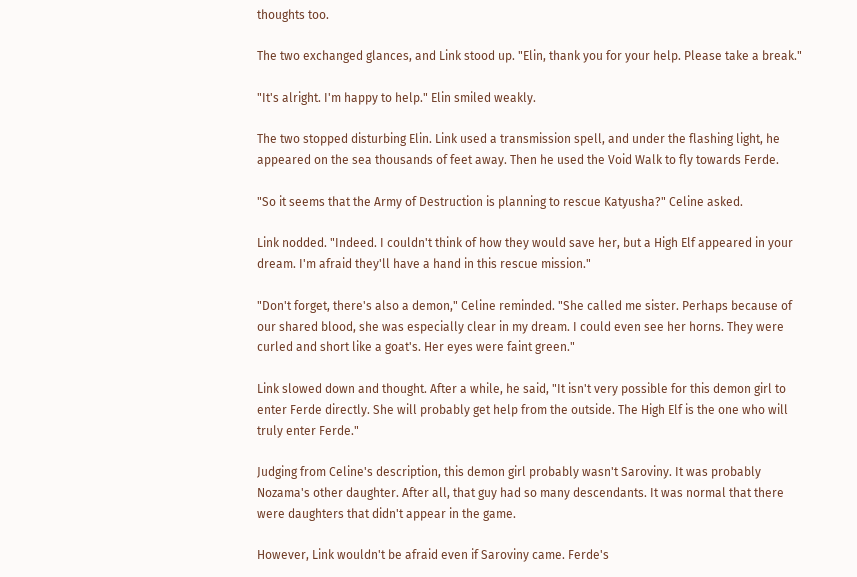thoughts too.

The two exchanged glances, and Link stood up. "Elin, thank you for your help. Please take a break."

"It's alright. I'm happy to help." Elin smiled weakly.

The two stopped disturbing Elin. Link used a transmission spell, and under the flashing light, he appeared on the sea thousands of feet away. Then he used the Void Walk to fly towards Ferde.

"So it seems that the Army of Destruction is planning to rescue Katyusha?" Celine asked.

Link nodded. "Indeed. I couldn't think of how they would save her, but a High Elf appeared in your dream. I'm afraid they'll have a hand in this rescue mission."

"Don't forget, there's also a demon," Celine reminded. "She called me sister. Perhaps because of our shared blood, she was especially clear in my dream. I could even see her horns. They were curled and short like a goat's. Her eyes were faint green."

Link slowed down and thought. After a while, he said, "It isn't very possible for this demon girl to enter Ferde directly. She will probably get help from the outside. The High Elf is the one who will truly enter Ferde."

Judging from Celine's description, this demon girl probably wasn't Saroviny. It was probably Nozama's other daughter. After all, that guy had so many descendants. It was normal that there were daughters that didn't appear in the game.

However, Link wouldn't be afraid even if Saroviny came. Ferde's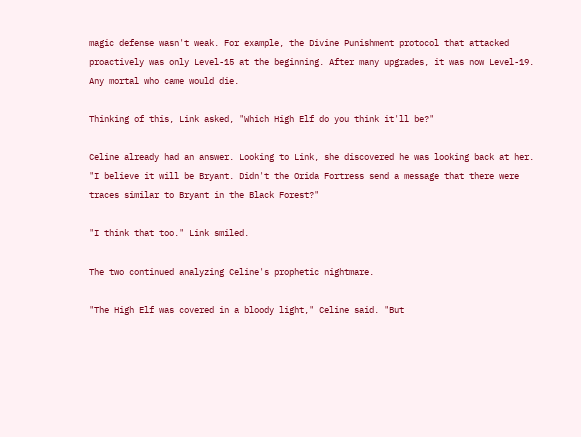magic defense wasn't weak. For example, the Divine Punishment protocol that attacked proactively was only Level-15 at the beginning. After many upgrades, it was now Level-19. Any mortal who came would die.

Thinking of this, Link asked, "Which High Elf do you think it'll be?"

Celine already had an answer. Looking to Link, she discovered he was looking back at her. "I believe it will be Bryant. Didn't the Orida Fortress send a message that there were traces similar to Bryant in the Black Forest?"

"I think that too." Link smiled.

The two continued analyzing Celine's prophetic nightmare.

"The High Elf was covered in a bloody light," Celine said. "But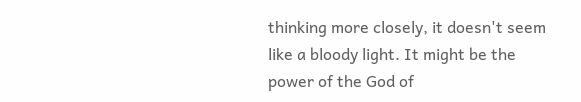thinking more closely, it doesn't seem like a bloody light. It might be the power of the God of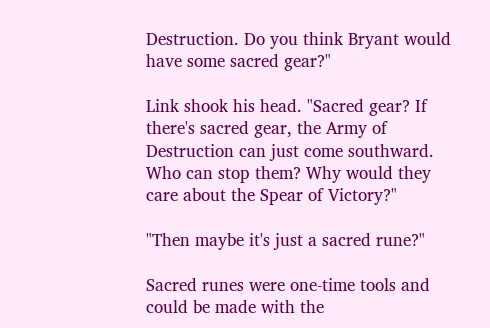Destruction. Do you think Bryant would have some sacred gear?"

Link shook his head. "Sacred gear? If there's sacred gear, the Army of Destruction can just come southward. Who can stop them? Why would they care about the Spear of Victory?"

"Then maybe it's just a sacred rune?"

Sacred runes were one-time tools and could be made with the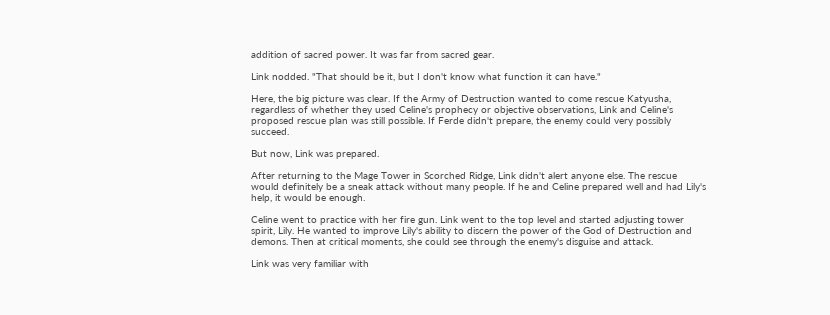addition of sacred power. It was far from sacred gear.

Link nodded. "That should be it, but I don't know what function it can have."

Here, the big picture was clear. If the Army of Destruction wanted to come rescue Katyusha, regardless of whether they used Celine's prophecy or objective observations, Link and Celine's proposed rescue plan was still possible. If Ferde didn't prepare, the enemy could very possibly succeed.

But now, Link was prepared.

After returning to the Mage Tower in Scorched Ridge, Link didn't alert anyone else. The rescue would definitely be a sneak attack without many people. If he and Celine prepared well and had Lily's help, it would be enough.

Celine went to practice with her fire gun. Link went to the top level and started adjusting tower spirit, Lily. He wanted to improve Lily's ability to discern the power of the God of Destruction and demons. Then at critical moments, she could see through the enemy's disguise and attack.

Link was very familiar with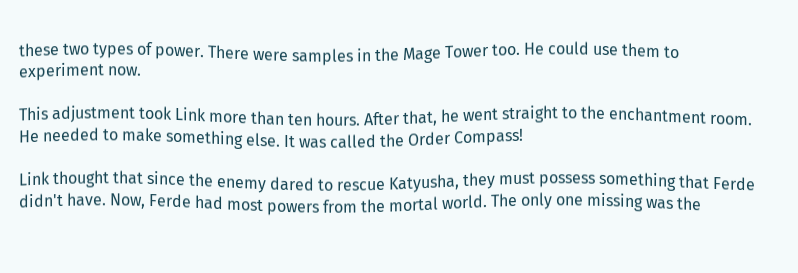these two types of power. There were samples in the Mage Tower too. He could use them to experiment now.

This adjustment took Link more than ten hours. After that, he went straight to the enchantment room. He needed to make something else. It was called the Order Compass!

Link thought that since the enemy dared to rescue Katyusha, they must possess something that Ferde didn't have. Now, Ferde had most powers from the mortal world. The only one missing was the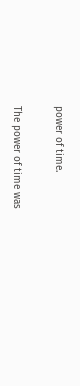power of time.

The power of time was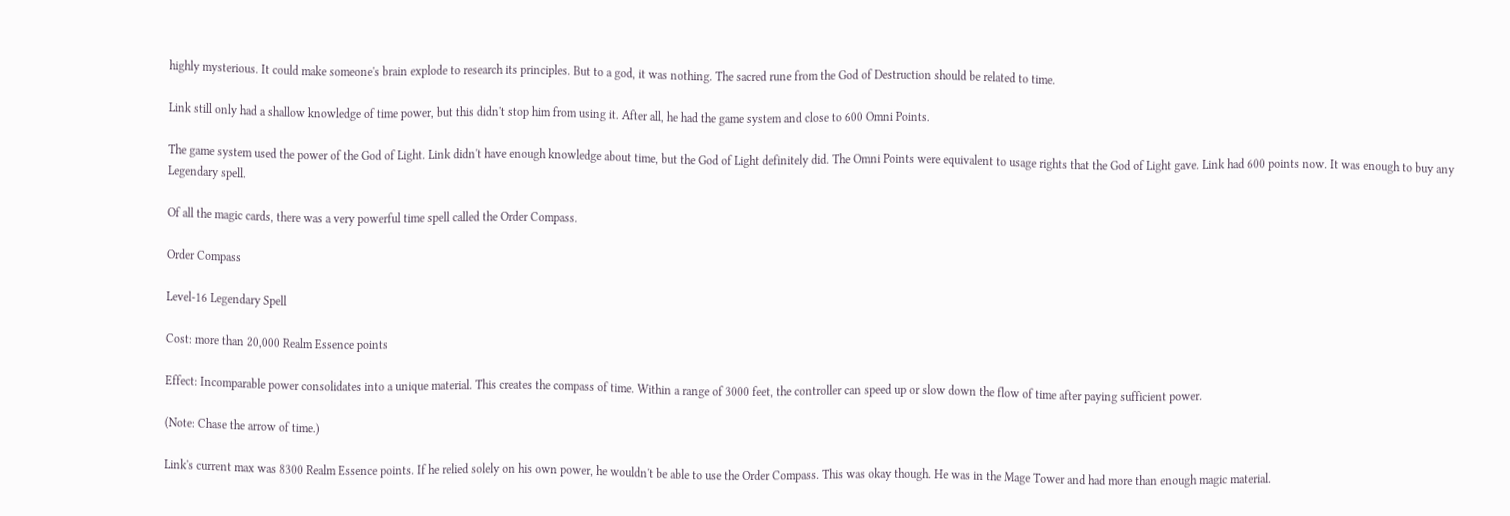highly mysterious. It could make someone's brain explode to research its principles. But to a god, it was nothing. The sacred rune from the God of Destruction should be related to time.

Link still only had a shallow knowledge of time power, but this didn't stop him from using it. After all, he had the game system and close to 600 Omni Points.

The game system used the power of the God of Light. Link didn't have enough knowledge about time, but the God of Light definitely did. The Omni Points were equivalent to usage rights that the God of Light gave. Link had 600 points now. It was enough to buy any Legendary spell.

Of all the magic cards, there was a very powerful time spell called the Order Compass.

Order Compass

Level-16 Legendary Spell

Cost: more than 20,000 Realm Essence points

Effect: Incomparable power consolidates into a unique material. This creates the compass of time. Within a range of 3000 feet, the controller can speed up or slow down the flow of time after paying sufficient power.

(Note: Chase the arrow of time.)

Link's current max was 8300 Realm Essence points. If he relied solely on his own power, he wouldn't be able to use the Order Compass. This was okay though. He was in the Mage Tower and had more than enough magic material.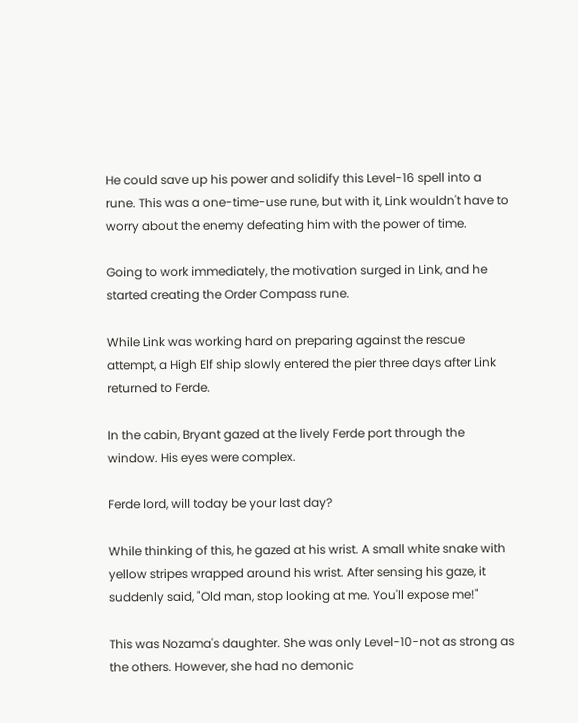He could save up his power and solidify this Level-16 spell into a rune. This was a one-time-use rune, but with it, Link wouldn't have to worry about the enemy defeating him with the power of time.

Going to work immediately, the motivation surged in Link, and he started creating the Order Compass rune.

While Link was working hard on preparing against the rescue attempt, a High Elf ship slowly entered the pier three days after Link returned to Ferde.

In the cabin, Bryant gazed at the lively Ferde port through the window. His eyes were complex.

Ferde lord, will today be your last day?

While thinking of this, he gazed at his wrist. A small white snake with yellow stripes wrapped around his wrist. After sensing his gaze, it suddenly said, "Old man, stop looking at me. You'll expose me!"

This was Nozama's daughter. She was only Level-10-not as strong as the others. However, she had no demonic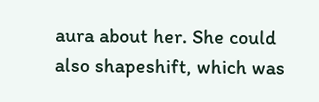aura about her. She could also shapeshift, which was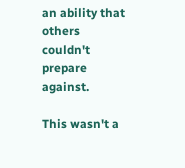an ability that others couldn't prepare against.

This wasn't a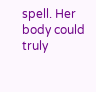spell. Her body could truly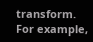transform. For example,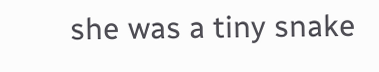she was a tiny snake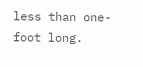less than one-foot long.